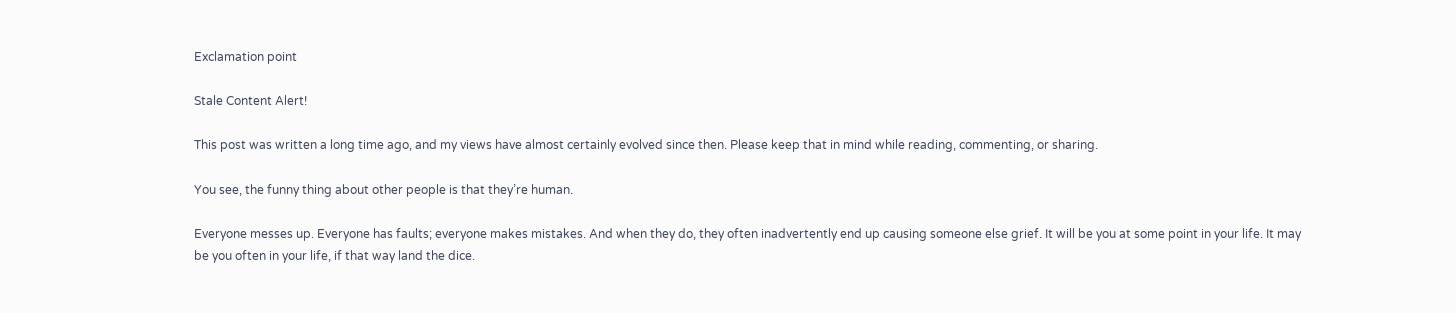Exclamation point

Stale Content Alert!

This post was written a long time ago, and my views have almost certainly evolved since then. Please keep that in mind while reading, commenting, or sharing.

You see, the funny thing about other people is that they’re human.

Everyone messes up. Everyone has faults; everyone makes mistakes. And when they do, they often inadvertently end up causing someone else grief. It will be you at some point in your life. It may be you often in your life, if that way land the dice.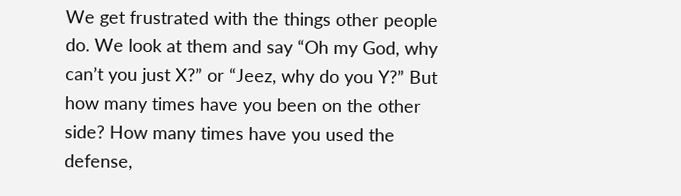We get frustrated with the things other people do. We look at them and say “Oh my God, why can’t you just X?” or “Jeez, why do you Y?” But how many times have you been on the other side? How many times have you used the defense,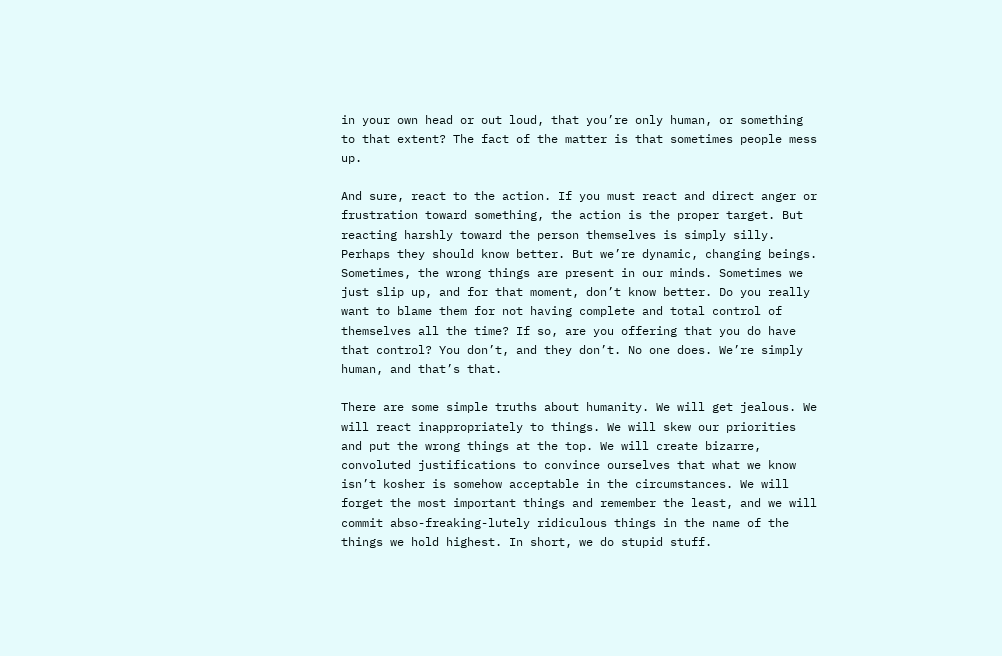in your own head or out loud, that you’re only human, or something to that extent? The fact of the matter is that sometimes people mess up.

And sure, react to the action. If you must react and direct anger or frustration toward something, the action is the proper target. But reacting harshly toward the person themselves is simply silly. Perhaps they should know better. But we’re dynamic, changing beings. Sometimes, the wrong things are present in our minds. Sometimes we just slip up, and for that moment, don’t know better. Do you really want to blame them for not having complete and total control of themselves all the time? If so, are you offering that you do have that control? You don’t, and they don’t. No one does. We’re simply human, and that’s that.

There are some simple truths about humanity. We will get jealous. We will react inappropriately to things. We will skew our priorities and put the wrong things at the top. We will create bizarre, convoluted justifications to convince ourselves that what we know isn’t kosher is somehow acceptable in the circumstances. We will forget the most important things and remember the least, and we will commit abso-freaking-lutely ridiculous things in the name of the things we hold highest. In short, we do stupid stuff.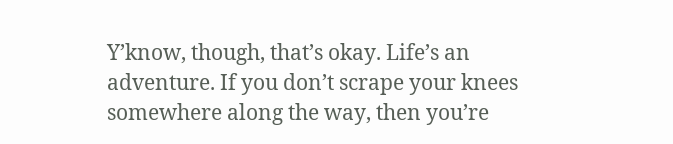Y’know, though, that’s okay. Life’s an adventure. If you don’t scrape your knees somewhere along the way, then you’re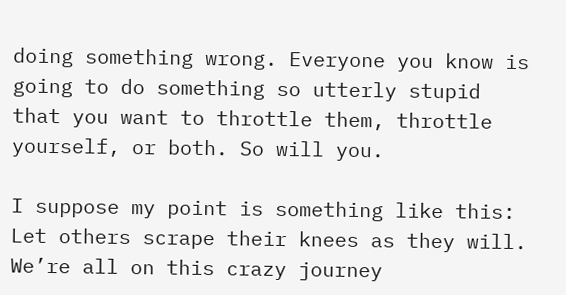doing something wrong. Everyone you know is going to do something so utterly stupid that you want to throttle them, throttle yourself, or both. So will you.

I suppose my point is something like this: Let others scrape their knees as they will. We’re all on this crazy journey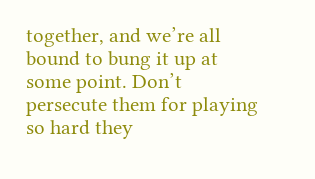together, and we’re all bound to bung it up at some point. Don’t persecute them for playing so hard they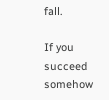fall.

If you succeed somehow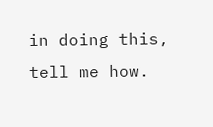in doing this, tell me how.